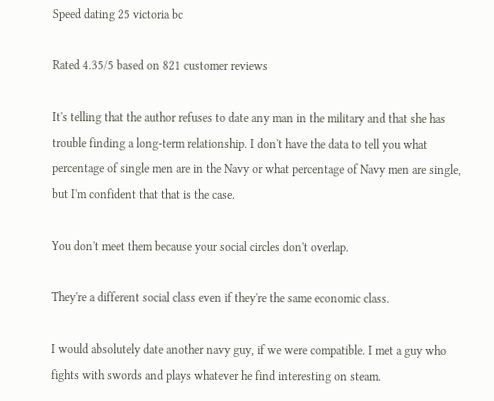Speed dating 25 victoria bc

Rated 4.35/5 based on 821 customer reviews

It's telling that the author refuses to date any man in the military and that she has trouble finding a long-term relationship. I don't have the data to tell you what percentage of single men are in the Navy or what percentage of Navy men are single, but I'm confident that that is the case.

You don't meet them because your social circles don't overlap.

They're a different social class even if they're the same economic class.

I would absolutely date another navy guy, if we were compatible. I met a guy who fights with swords and plays whatever he find interesting on steam.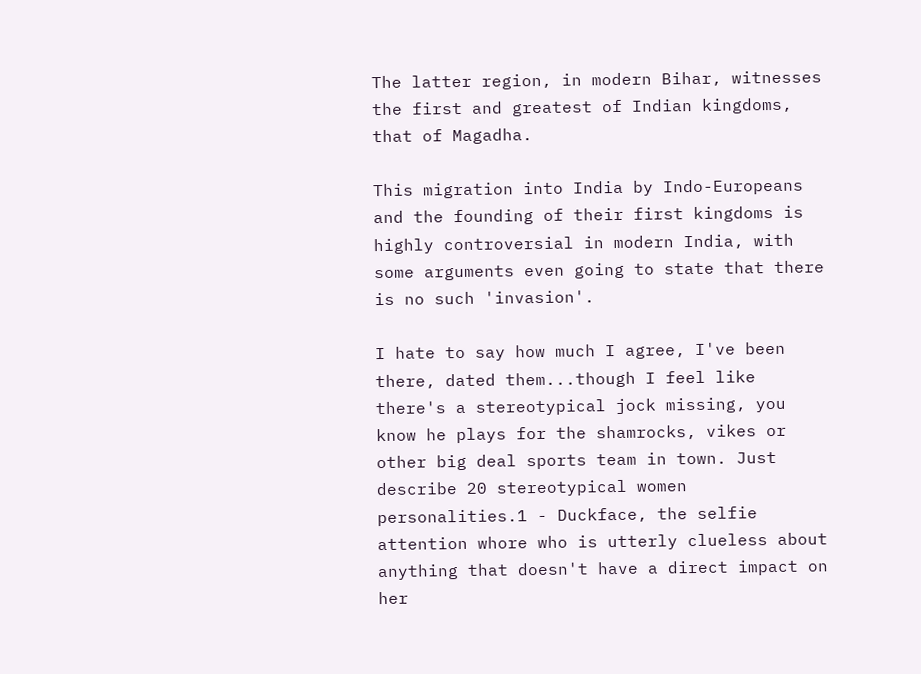The latter region, in modern Bihar, witnesses the first and greatest of Indian kingdoms, that of Magadha.

This migration into India by Indo-Europeans and the founding of their first kingdoms is highly controversial in modern India, with some arguments even going to state that there is no such 'invasion'.

I hate to say how much I agree, I've been there, dated them...though I feel like there's a stereotypical jock missing, you know he plays for the shamrocks, vikes or other big deal sports team in town. Just describe 20 stereotypical women personalities.1 - Duckface, the selfie attention whore who is utterly clueless about anything that doesn't have a direct impact on her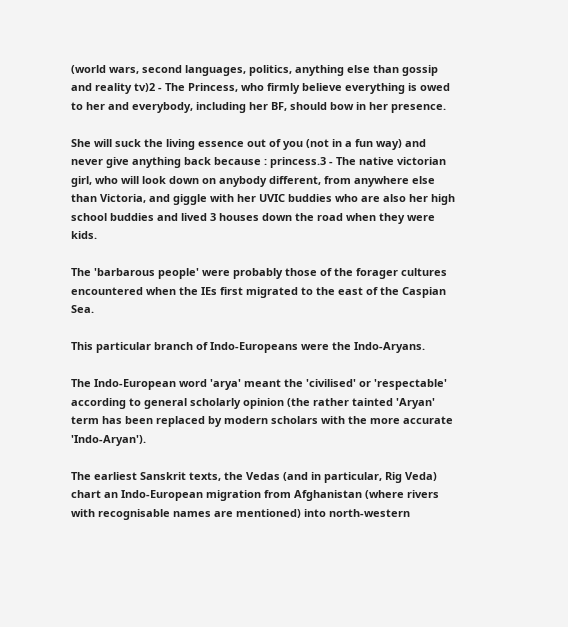(world wars, second languages, politics, anything else than gossip and reality tv)2 - The Princess, who firmly believe everything is owed to her and everybody, including her BF, should bow in her presence.

She will suck the living essence out of you (not in a fun way) and never give anything back because : princess.3 - The native victorian girl, who will look down on anybody different, from anywhere else than Victoria, and giggle with her UVIC buddies who are also her high school buddies and lived 3 houses down the road when they were kids.

The 'barbarous people' were probably those of the forager cultures encountered when the IEs first migrated to the east of the Caspian Sea.

This particular branch of Indo-Europeans were the Indo-Aryans.

The Indo-European word 'arya' meant the 'civilised' or 'respectable' according to general scholarly opinion (the rather tainted 'Aryan' term has been replaced by modern scholars with the more accurate 'Indo-Aryan').

The earliest Sanskrit texts, the Vedas (and in particular, Rig Veda) chart an Indo-European migration from Afghanistan (where rivers with recognisable names are mentioned) into north-western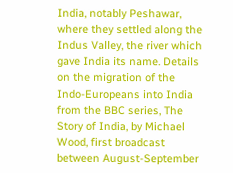India, notably Peshawar, where they settled along the Indus Valley, the river which gave India its name. Details on the migration of the Indo-Europeans into India from the BBC series, The Story of India, by Michael Wood, first broadcast between August-September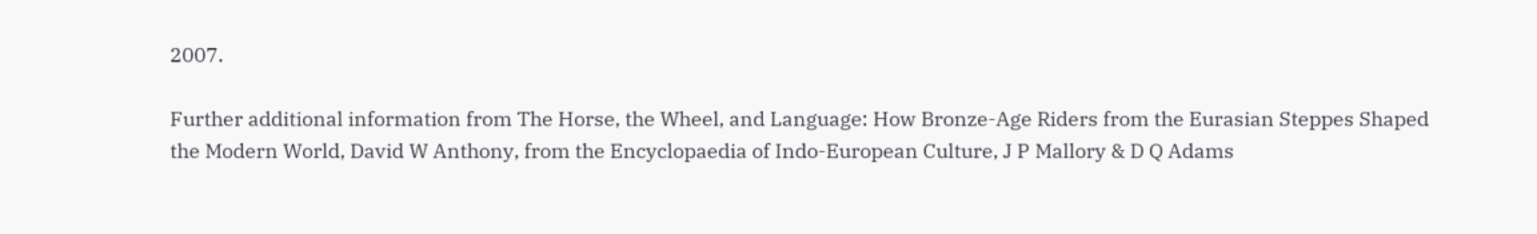2007.

Further additional information from The Horse, the Wheel, and Language: How Bronze-Age Riders from the Eurasian Steppes Shaped the Modern World, David W Anthony, from the Encyclopaedia of Indo-European Culture, J P Mallory & D Q Adams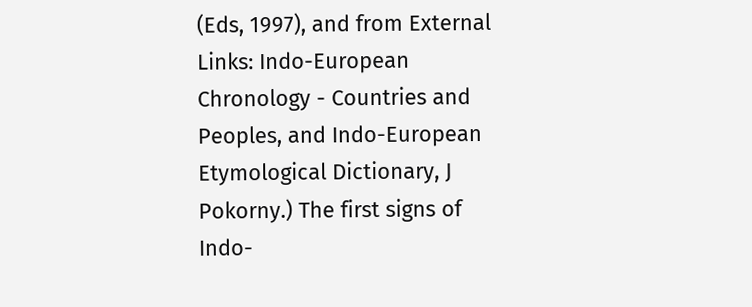(Eds, 1997), and from External Links: Indo-European Chronology - Countries and Peoples, and Indo-European Etymological Dictionary, J Pokorny.) The first signs of Indo-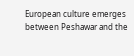European culture emerges between Peshawar and the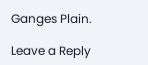Ganges Plain.

Leave a Reply